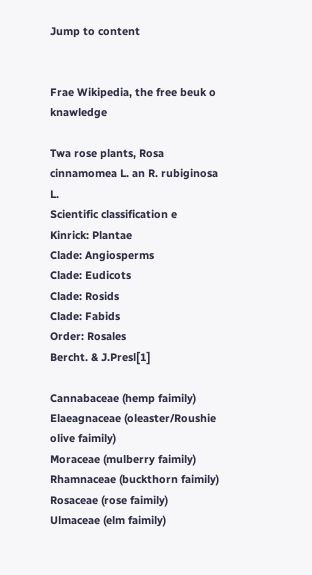Jump to content


Frae Wikipedia, the free beuk o knawledge

Twa rose plants, Rosa cinnamomea L. an R. rubiginosa L.
Scientific classification e
Kinrick: Plantae
Clade: Angiosperms
Clade: Eudicots
Clade: Rosids
Clade: Fabids
Order: Rosales
Bercht. & J.Presl[1]

Cannabaceae (hemp faimily)
Elaeagnaceae (oleaster/Roushie olive faimily)
Moraceae (mulberry faimily)
Rhamnaceae (buckthorn faimily)
Rosaceae (rose faimily)
Ulmaceae (elm faimily)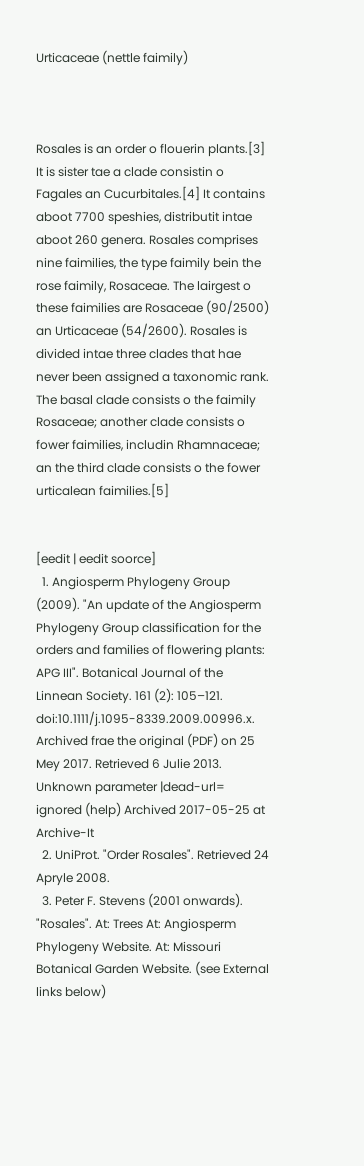Urticaceae (nettle faimily)



Rosales is an order o flouerin plants.[3] It is sister tae a clade consistin o Fagales an Cucurbitales.[4] It contains aboot 7700 speshies, distributit intae aboot 260 genera. Rosales comprises nine faimilies, the type faimily bein the rose faimily, Rosaceae. The lairgest o these faimilies are Rosaceae (90/2500) an Urticaceae (54/2600). Rosales is divided intae three clades that hae never been assigned a taxonomic rank. The basal clade consists o the faimily Rosaceae; another clade consists o fower faimilies, includin Rhamnaceae; an the third clade consists o the fower urticalean faimilies.[5]


[eedit | eedit soorce]
  1. Angiosperm Phylogeny Group (2009). "An update of the Angiosperm Phylogeny Group classification for the orders and families of flowering plants: APG III". Botanical Journal of the Linnean Society. 161 (2): 105–121. doi:10.1111/j.1095-8339.2009.00996.x. Archived frae the original (PDF) on 25 Mey 2017. Retrieved 6 Julie 2013. Unknown parameter |dead-url= ignored (help) Archived 2017-05-25 at Archive-It
  2. UniProt. "Order Rosales". Retrieved 24 Apryle 2008.
  3. Peter F. Stevens (2001 onwards). "Rosales". At: Trees At: Angiosperm Phylogeny Website. At: Missouri Botanical Garden Website. (see External links below)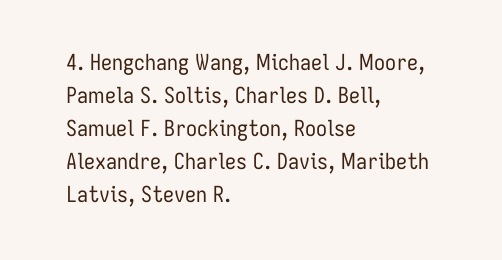4. Hengchang Wang, Michael J. Moore, Pamela S. Soltis, Charles D. Bell, Samuel F. Brockington, Roolse Alexandre, Charles C. Davis, Maribeth Latvis, Steven R.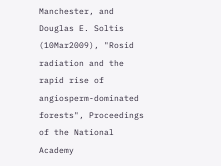Manchester, and Douglas E. Soltis (10Mar2009), "Rosid radiation and the rapid rise of angiosperm-dominated forests", Proceedings of the National Academy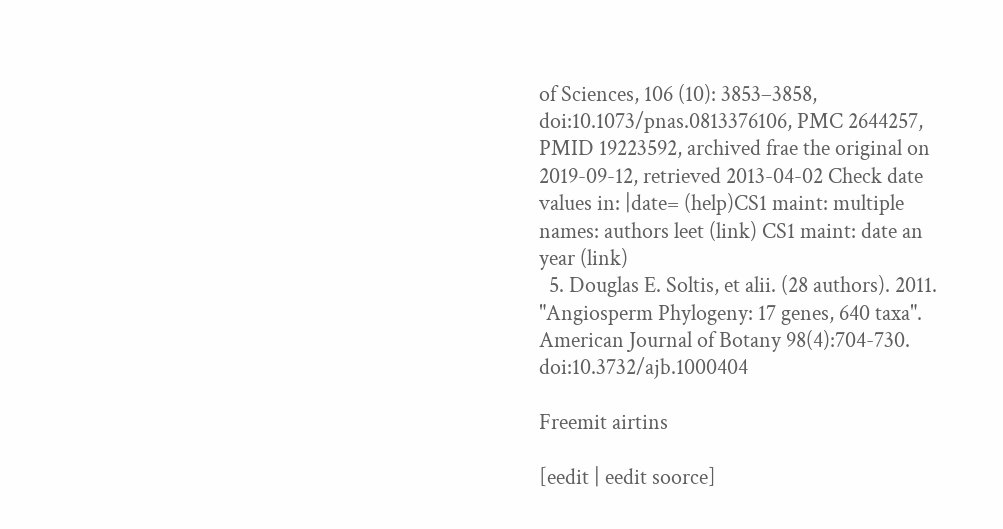of Sciences, 106 (10): 3853–3858, doi:10.1073/pnas.0813376106, PMC 2644257, PMID 19223592, archived frae the original on 2019-09-12, retrieved 2013-04-02 Check date values in: |date= (help)CS1 maint: multiple names: authors leet (link) CS1 maint: date an year (link)
  5. Douglas E. Soltis, et alii. (28 authors). 2011. "Angiosperm Phylogeny: 17 genes, 640 taxa". American Journal of Botany 98(4):704-730. doi:10.3732/ajb.1000404

Freemit airtins

[eedit | eedit soorce]